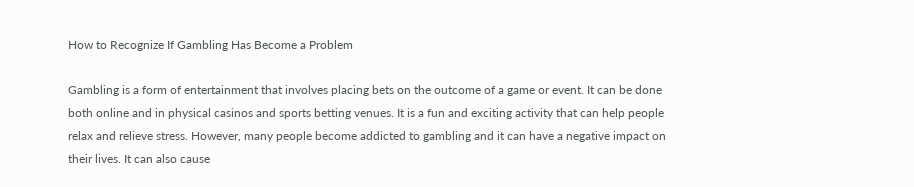How to Recognize If Gambling Has Become a Problem

Gambling is a form of entertainment that involves placing bets on the outcome of a game or event. It can be done both online and in physical casinos and sports betting venues. It is a fun and exciting activity that can help people relax and relieve stress. However, many people become addicted to gambling and it can have a negative impact on their lives. It can also cause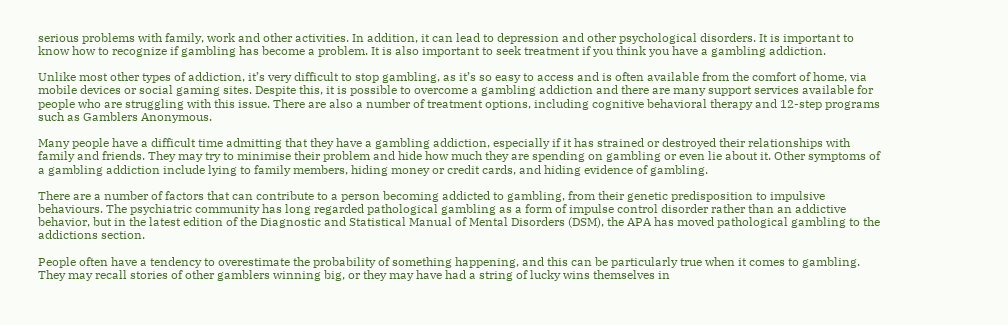serious problems with family, work and other activities. In addition, it can lead to depression and other psychological disorders. It is important to know how to recognize if gambling has become a problem. It is also important to seek treatment if you think you have a gambling addiction.

Unlike most other types of addiction, it’s very difficult to stop gambling, as it’s so easy to access and is often available from the comfort of home, via mobile devices or social gaming sites. Despite this, it is possible to overcome a gambling addiction and there are many support services available for people who are struggling with this issue. There are also a number of treatment options, including cognitive behavioral therapy and 12-step programs such as Gamblers Anonymous.

Many people have a difficult time admitting that they have a gambling addiction, especially if it has strained or destroyed their relationships with family and friends. They may try to minimise their problem and hide how much they are spending on gambling or even lie about it. Other symptoms of a gambling addiction include lying to family members, hiding money or credit cards, and hiding evidence of gambling.

There are a number of factors that can contribute to a person becoming addicted to gambling, from their genetic predisposition to impulsive behaviours. The psychiatric community has long regarded pathological gambling as a form of impulse control disorder rather than an addictive behavior, but in the latest edition of the Diagnostic and Statistical Manual of Mental Disorders (DSM), the APA has moved pathological gambling to the addictions section.

People often have a tendency to overestimate the probability of something happening, and this can be particularly true when it comes to gambling. They may recall stories of other gamblers winning big, or they may have had a string of lucky wins themselves in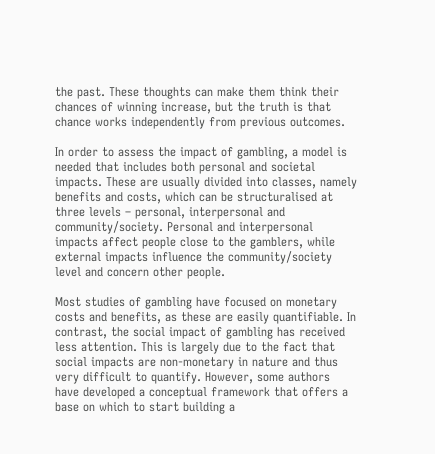the past. These thoughts can make them think their chances of winning increase, but the truth is that chance works independently from previous outcomes.

In order to assess the impact of gambling, a model is needed that includes both personal and societal impacts. These are usually divided into classes, namely benefits and costs, which can be structuralised at three levels – personal, interpersonal and community/society. Personal and interpersonal impacts affect people close to the gamblers, while external impacts influence the community/society level and concern other people.

Most studies of gambling have focused on monetary costs and benefits, as these are easily quantifiable. In contrast, the social impact of gambling has received less attention. This is largely due to the fact that social impacts are non-monetary in nature and thus very difficult to quantify. However, some authors have developed a conceptual framework that offers a base on which to start building a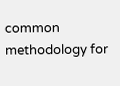common methodology for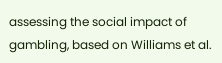assessing the social impact of gambling, based on Williams et al.